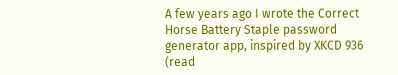A few years ago I wrote the Correct Horse Battery Staple password generator app, inspired by XKCD 936 (read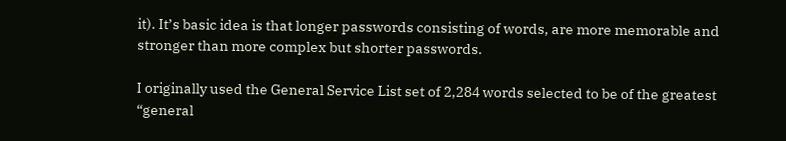it). It’s basic idea is that longer passwords consisting of words, are more memorable and stronger than more complex but shorter passwords.

I originally used the General Service List set of 2,284 words selected to be of the greatest “general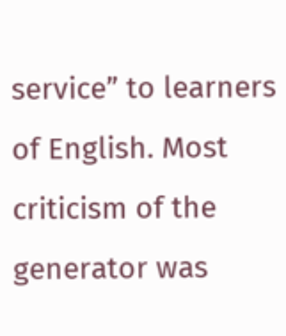service” to learners of English. Most criticism of the generator was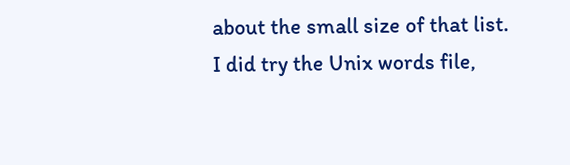about the small size of that list. I did try the Unix words file,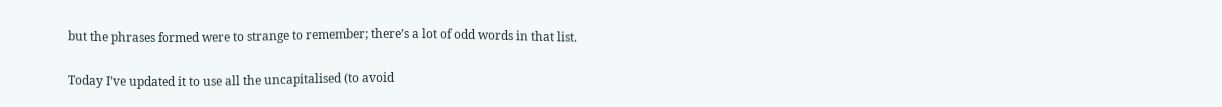but the phrases formed were to strange to remember; there’s a lot of odd words in that list.

Today I’ve updated it to use all the uncapitalised (to avoid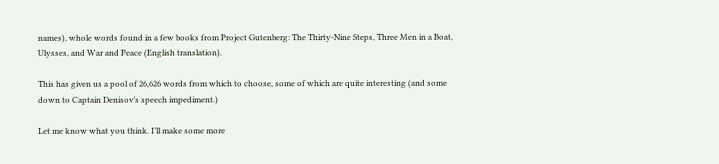names), whole words found in a few books from Project Gutenberg: The Thirty-Nine Steps, Three Men in a Boat, Ulysses, and War and Peace (English translation).

This has given us a pool of 26,626 words from which to choose, some of which are quite interesting (and some down to Captain Denisov’s speech impediment.)

Let me know what you think. I’ll make some more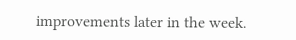improvements later in the week.